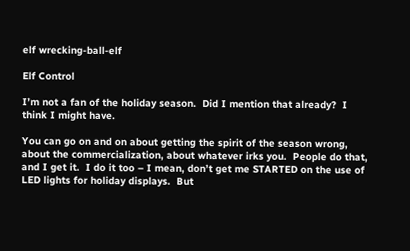elf wrecking-ball-elf

Elf Control

I’m not a fan of the holiday season.  Did I mention that already?  I think I might have.

You can go on and on about getting the spirit of the season wrong, about the commercialization, about whatever irks you.  People do that, and I get it.  I do it too – I mean, don’t get me STARTED on the use of LED lights for holiday displays.  But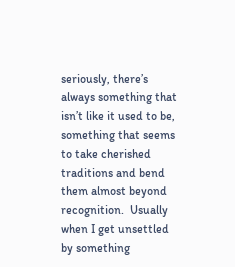seriously, there’s always something that isn’t like it used to be, something that seems to take cherished traditions and bend them almost beyond recognition.  Usually when I get unsettled by something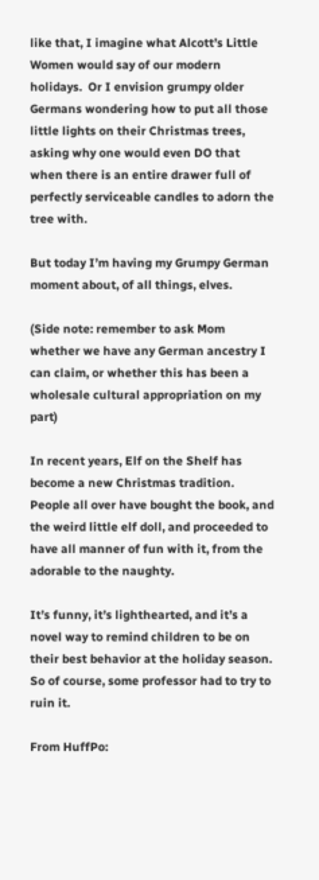like that, I imagine what Alcott’s Little Women would say of our modern holidays.  Or I envision grumpy older Germans wondering how to put all those little lights on their Christmas trees, asking why one would even DO that when there is an entire drawer full of perfectly serviceable candles to adorn the tree with.

But today I’m having my Grumpy German moment about, of all things, elves.

(Side note: remember to ask Mom whether we have any German ancestry I can claim, or whether this has been a wholesale cultural appropriation on my part)

In recent years, Elf on the Shelf has become a new Christmas tradition.  People all over have bought the book, and the weird little elf doll, and proceeded to have all manner of fun with it, from the adorable to the naughty.

It’s funny, it’s lighthearted, and it’s a novel way to remind children to be on their best behavior at the holiday season.  So of course, some professor had to try to ruin it.

From HuffPo: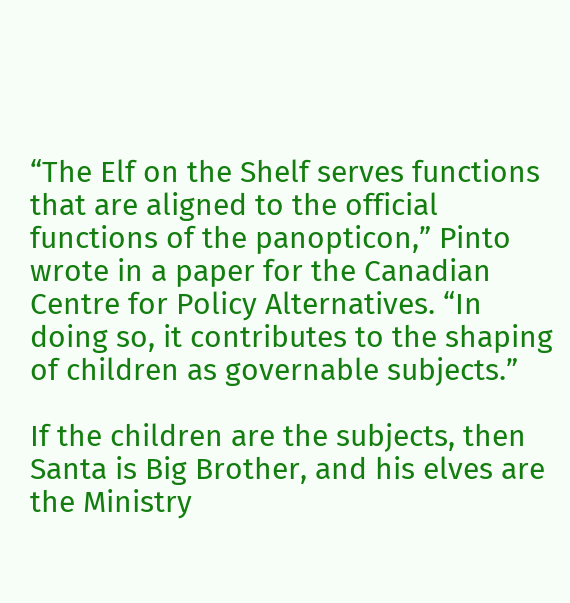“The Elf on the Shelf serves functions that are aligned to the official functions of the panopticon,” Pinto wrote in a paper for the Canadian Centre for Policy Alternatives. “In doing so, it contributes to the shaping of children as governable subjects.”

If the children are the subjects, then Santa is Big Brother, and his elves are the Ministry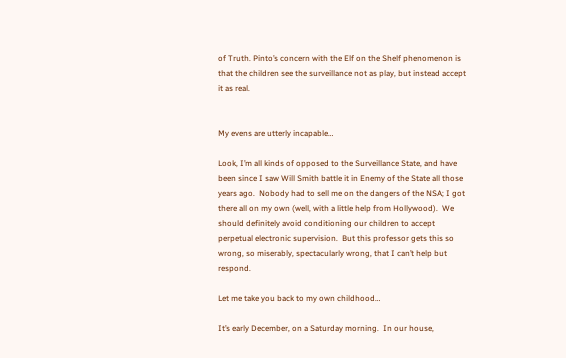of Truth. Pinto’s concern with the Elf on the Shelf phenomenon is that the children see the surveillance not as play, but instead accept it as real.


My evens are utterly incapable…

Look, I’m all kinds of opposed to the Surveillance State, and have been since I saw Will Smith battle it in Enemy of the State all those years ago.  Nobody had to sell me on the dangers of the NSA; I got there all on my own (well, with a little help from Hollywood).  We should definitely avoid conditioning our children to accept perpetual electronic supervision.  But this professor gets this so wrong, so miserably, spectacularly wrong, that I can’t help but respond.

Let me take you back to my own childhood…

It’s early December, on a Saturday morning.  In our house,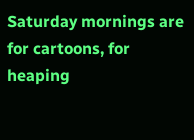Saturday mornings are for cartoons, for heaping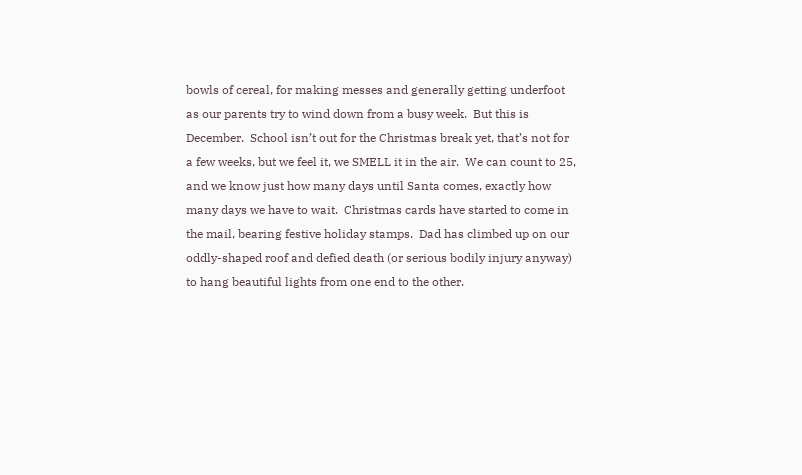bowls of cereal, for making messes and generally getting underfoot as our parents try to wind down from a busy week.  But this is December.  School isn’t out for the Christmas break yet, that’s not for a few weeks, but we feel it, we SMELL it in the air.  We can count to 25, and we know just how many days until Santa comes, exactly how many days we have to wait.  Christmas cards have started to come in the mail, bearing festive holiday stamps.  Dad has climbed up on our oddly-shaped roof and defied death (or serious bodily injury anyway) to hang beautiful lights from one end to the other.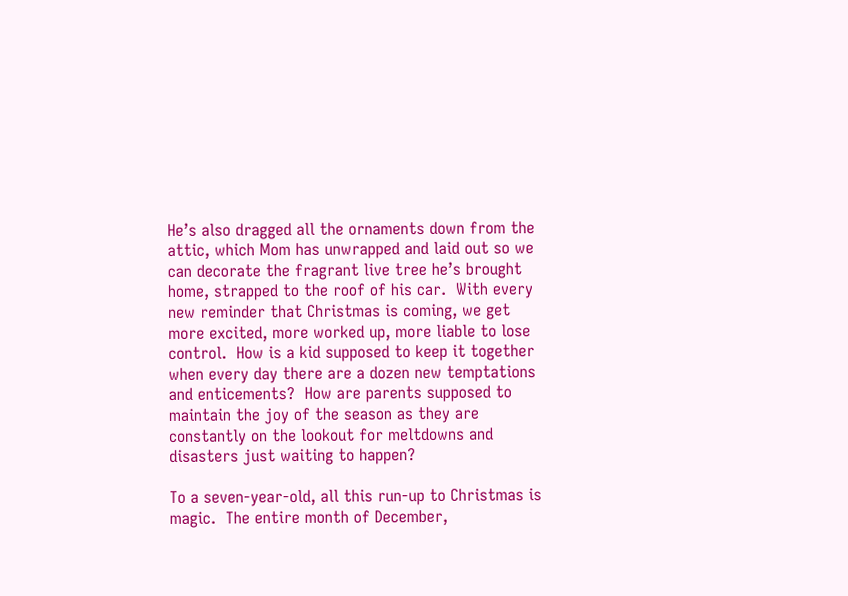He’s also dragged all the ornaments down from the attic, which Mom has unwrapped and laid out so we can decorate the fragrant live tree he’s brought home, strapped to the roof of his car.  With every new reminder that Christmas is coming, we get more excited, more worked up, more liable to lose control.  How is a kid supposed to keep it together when every day there are a dozen new temptations and enticements?  How are parents supposed to maintain the joy of the season as they are constantly on the lookout for meltdowns and disasters just waiting to happen?

To a seven-year-old, all this run-up to Christmas is magic.  The entire month of December,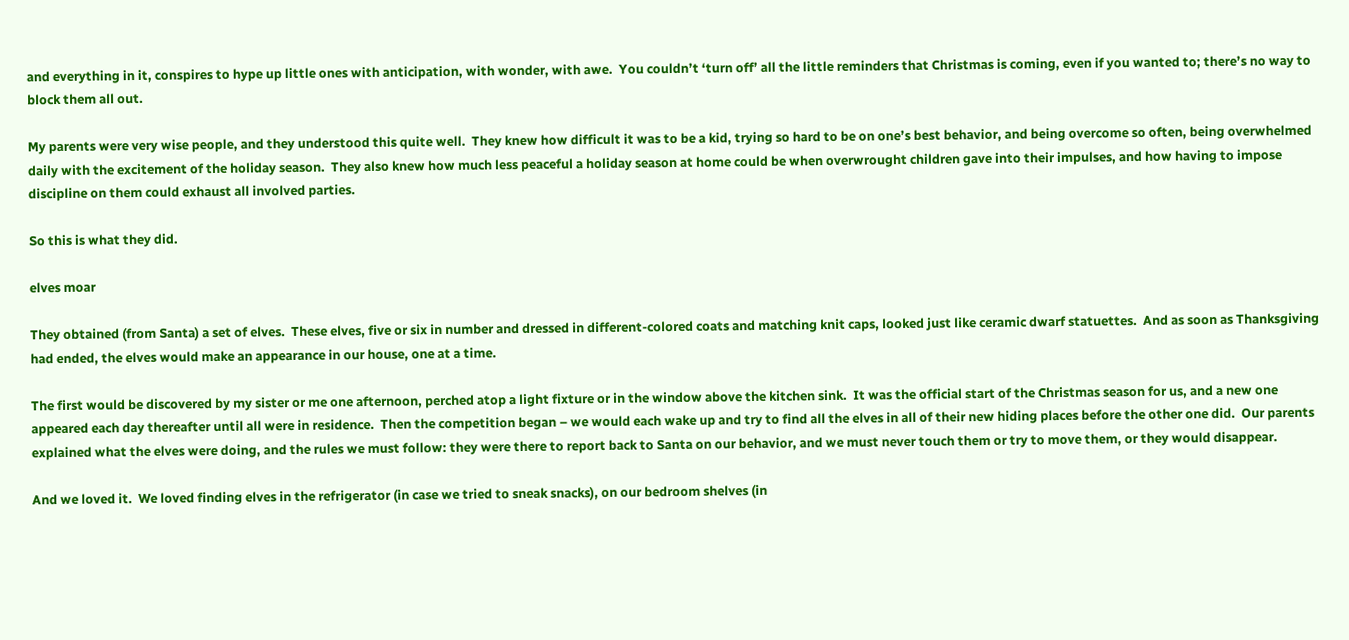and everything in it, conspires to hype up little ones with anticipation, with wonder, with awe.  You couldn’t ‘turn off’ all the little reminders that Christmas is coming, even if you wanted to; there’s no way to block them all out.

My parents were very wise people, and they understood this quite well.  They knew how difficult it was to be a kid, trying so hard to be on one’s best behavior, and being overcome so often, being overwhelmed daily with the excitement of the holiday season.  They also knew how much less peaceful a holiday season at home could be when overwrought children gave into their impulses, and how having to impose discipline on them could exhaust all involved parties.

So this is what they did.

elves moar

They obtained (from Santa) a set of elves.  These elves, five or six in number and dressed in different-colored coats and matching knit caps, looked just like ceramic dwarf statuettes.  And as soon as Thanksgiving had ended, the elves would make an appearance in our house, one at a time.

The first would be discovered by my sister or me one afternoon, perched atop a light fixture or in the window above the kitchen sink.  It was the official start of the Christmas season for us, and a new one appeared each day thereafter until all were in residence.  Then the competition began – we would each wake up and try to find all the elves in all of their new hiding places before the other one did.  Our parents explained what the elves were doing, and the rules we must follow: they were there to report back to Santa on our behavior, and we must never touch them or try to move them, or they would disappear.

And we loved it.  We loved finding elves in the refrigerator (in case we tried to sneak snacks), on our bedroom shelves (in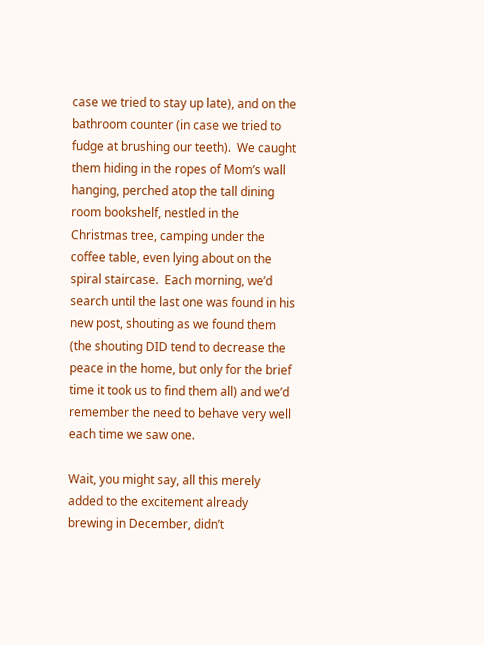case we tried to stay up late), and on the bathroom counter (in case we tried to fudge at brushing our teeth).  We caught them hiding in the ropes of Mom’s wall hanging, perched atop the tall dining room bookshelf, nestled in the Christmas tree, camping under the coffee table, even lying about on the spiral staircase.  Each morning, we’d search until the last one was found in his new post, shouting as we found them (the shouting DID tend to decrease the peace in the home, but only for the brief time it took us to find them all) and we’d remember the need to behave very well each time we saw one.

Wait, you might say, all this merely added to the excitement already brewing in December, didn’t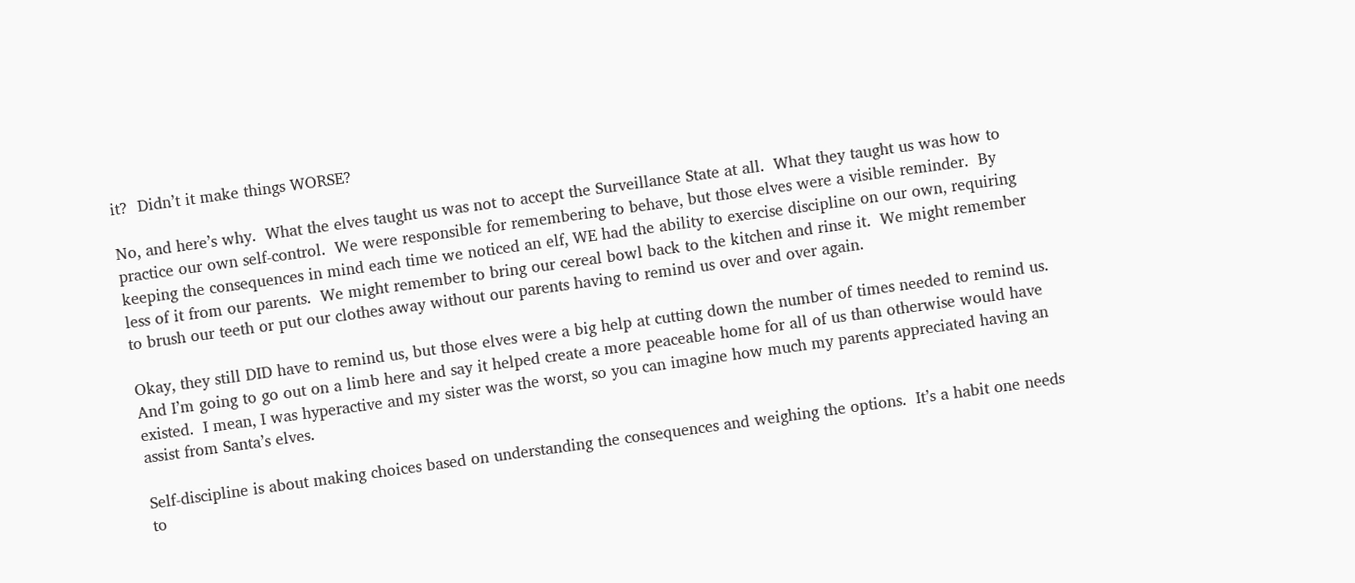it?  Didn’t it make things WORSE?

No, and here’s why.  What the elves taught us was not to accept the Surveillance State at all.  What they taught us was how to practice our own self-control.  We were responsible for remembering to behave, but those elves were a visible reminder.  By keeping the consequences in mind each time we noticed an elf, WE had the ability to exercise discipline on our own, requiring less of it from our parents.  We might remember to bring our cereal bowl back to the kitchen and rinse it.  We might remember to brush our teeth or put our clothes away without our parents having to remind us over and over again.

Okay, they still DID have to remind us, but those elves were a big help at cutting down the number of times needed to remind us.  And I’m going to go out on a limb here and say it helped create a more peaceable home for all of us than otherwise would have existed.  I mean, I was hyperactive and my sister was the worst, so you can imagine how much my parents appreciated having an assist from Santa’s elves.

Self-discipline is about making choices based on understanding the consequences and weighing the options.  It’s a habit one needs to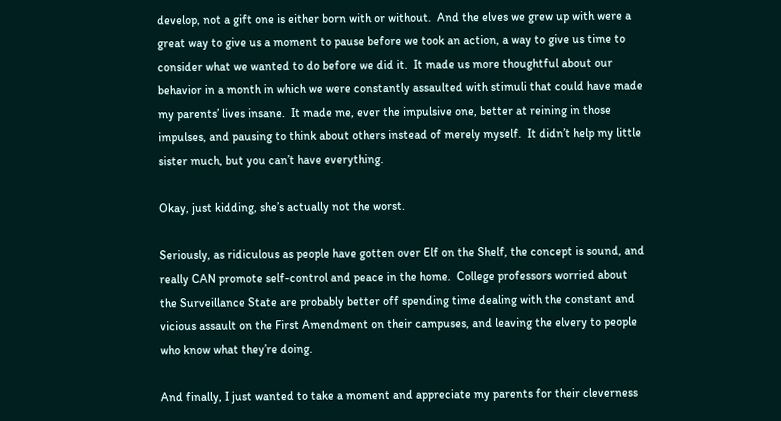develop, not a gift one is either born with or without.  And the elves we grew up with were a great way to give us a moment to pause before we took an action, a way to give us time to consider what we wanted to do before we did it.  It made us more thoughtful about our behavior in a month in which we were constantly assaulted with stimuli that could have made my parents’ lives insane.  It made me, ever the impulsive one, better at reining in those impulses, and pausing to think about others instead of merely myself.  It didn’t help my little sister much, but you can’t have everything.

Okay, just kidding, she’s actually not the worst.

Seriously, as ridiculous as people have gotten over Elf on the Shelf, the concept is sound, and really CAN promote self-control and peace in the home.  College professors worried about the Surveillance State are probably better off spending time dealing with the constant and vicious assault on the First Amendment on their campuses, and leaving the elvery to people who know what they’re doing.

And finally, I just wanted to take a moment and appreciate my parents for their cleverness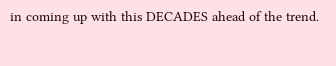in coming up with this DECADES ahead of the trend.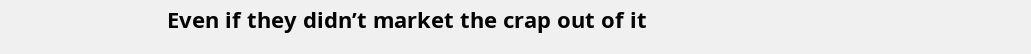Even if they didn’t market the crap out of it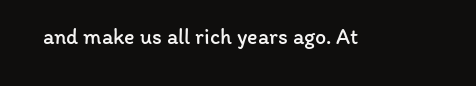and make us all rich years ago. At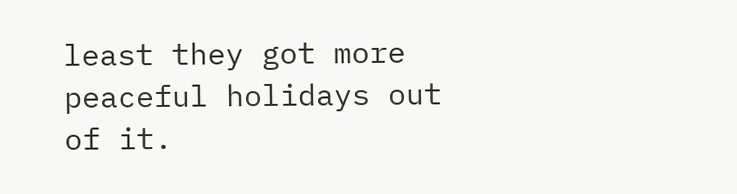least they got more peaceful holidays out of it.